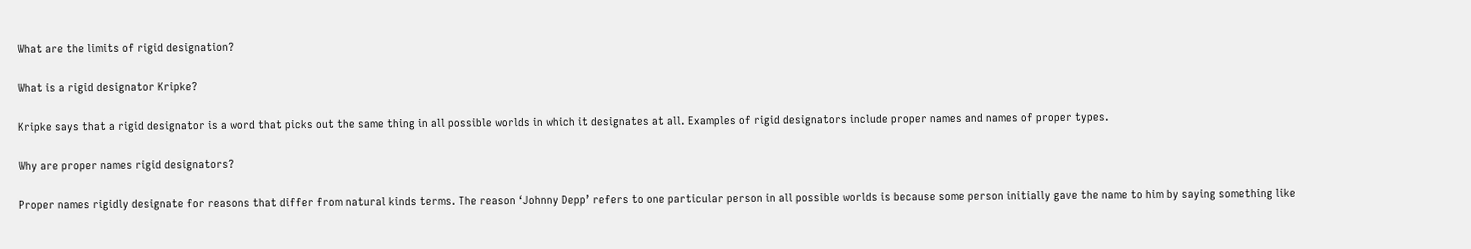What are the limits of rigid designation?

What is a rigid designator Kripke?

Kripke says that a rigid designator is a word that picks out the same thing in all possible worlds in which it designates at all. Examples of rigid designators include proper names and names of proper types.

Why are proper names rigid designators?

Proper names rigidly designate for reasons that differ from natural kinds terms. The reason ‘Johnny Depp’ refers to one particular person in all possible worlds is because some person initially gave the name to him by saying something like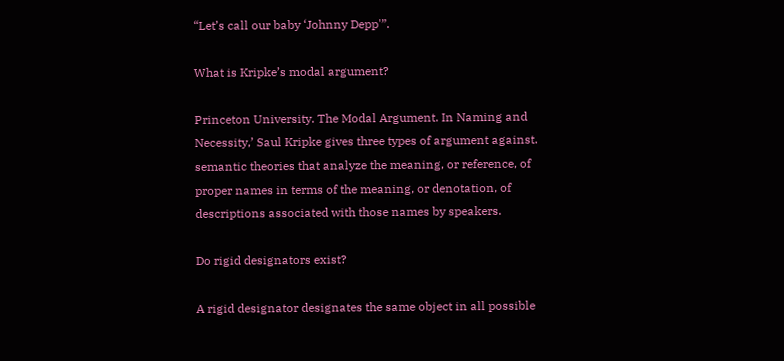“Let’s call our baby ‘Johnny Depp'”.

What is Kripke’s modal argument?

Princeton University. The Modal Argument. In Naming and Necessity,’ Saul Kripke gives three types of argument against. semantic theories that analyze the meaning, or reference, of proper names in terms of the meaning, or denotation, of descriptions associated with those names by speakers.

Do rigid designators exist?

A rigid designator designates the same object in all possible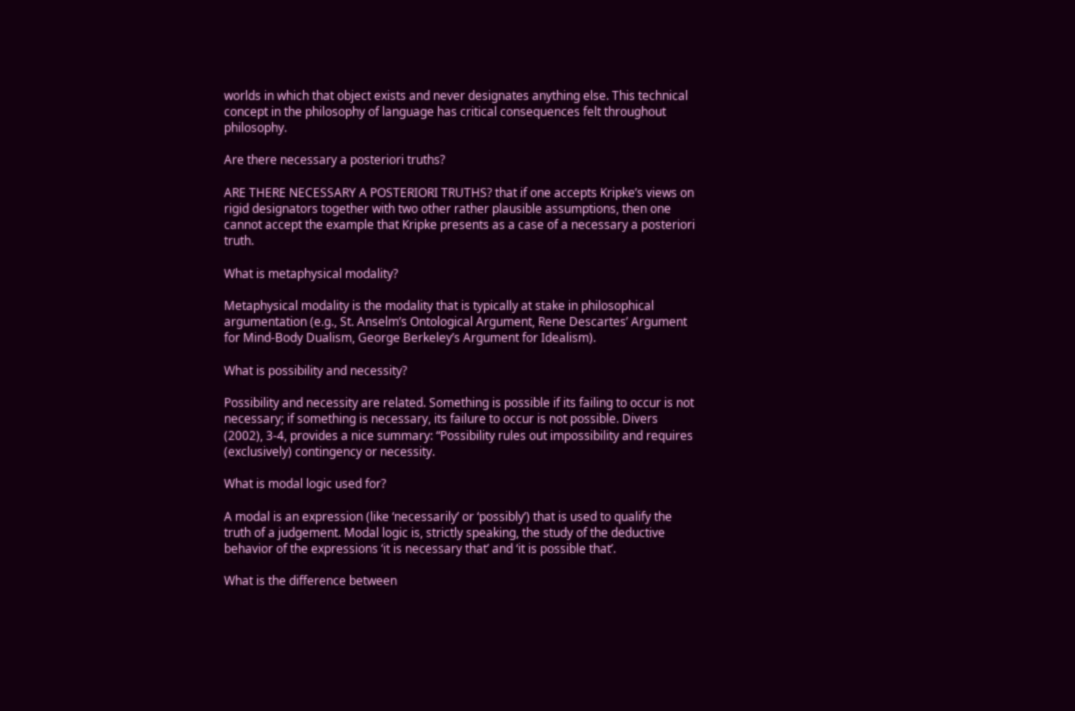worlds in which that object exists and never designates anything else. This technical concept in the philosophy of language has critical consequences felt throughout philosophy.

Are there necessary a posteriori truths?

ARE THERE NECESSARY A POSTERIORI TRUTHS? that if one accepts Kripke’s views on rigid designators together with two other rather plausible assumptions, then one cannot accept the example that Kripke presents as a case of a necessary a posteriori truth.

What is metaphysical modality?

Metaphysical modality is the modality that is typically at stake in philosophical argumentation (e.g., St. Anselm’s Ontological Argument, Rene Descartes’ Argument for Mind-Body Dualism, George Berkeley’s Argument for Idealism).

What is possibility and necessity?

Possibility and necessity are related. Something is possible if its failing to occur is not necessary; if something is necessary, its failure to occur is not possible. Divers (2002), 3-4, provides a nice summary: “Possibility rules out impossibility and requires (exclusively) contingency or necessity.

What is modal logic used for?

A modal is an expression (like ‘necessarily’ or ‘possibly’) that is used to qualify the truth of a judgement. Modal logic is, strictly speaking, the study of the deductive behavior of the expressions ‘it is necessary that’ and ‘it is possible that’.

What is the difference between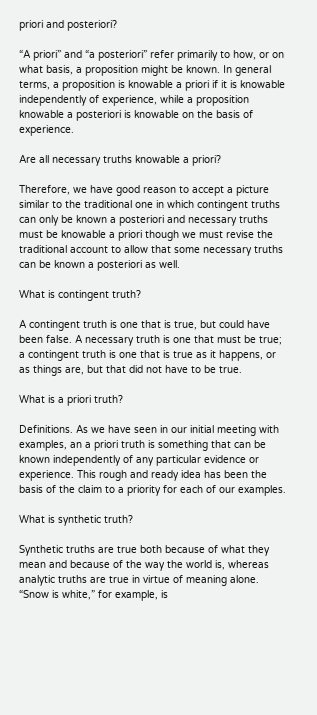priori and posteriori?

“A priori” and “a posteriori” refer primarily to how, or on what basis, a proposition might be known. In general terms, a proposition is knowable a priori if it is knowable independently of experience, while a proposition knowable a posteriori is knowable on the basis of experience.

Are all necessary truths knowable a priori?

Therefore, we have good reason to accept a picture similar to the traditional one in which contingent truths can only be known a posteriori and necessary truths must be knowable a priori though we must revise the traditional account to allow that some necessary truths can be known a posteriori as well.

What is contingent truth?

A contingent truth is one that is true, but could have been false. A necessary truth is one that must be true; a contingent truth is one that is true as it happens, or as things are, but that did not have to be true.

What is a priori truth?

Definitions. As we have seen in our initial meeting with examples, an a priori truth is something that can be known independently of any particular evidence or experience. This rough and ready idea has been the basis of the claim to a priority for each of our examples.

What is synthetic truth?

Synthetic truths are true both because of what they mean and because of the way the world is, whereas analytic truths are true in virtue of meaning alone. “Snow is white,” for example, is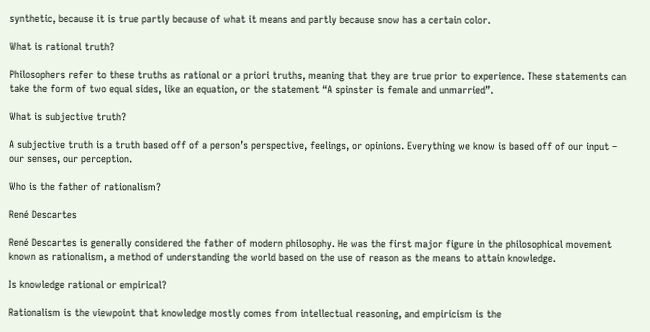synthetic, because it is true partly because of what it means and partly because snow has a certain color.

What is rational truth?

Philosophers refer to these truths as rational or a priori truths, meaning that they are true prior to experience. These statements can take the form of two equal sides, like an equation, or the statement “A spinster is female and unmarried”.

What is subjective truth?

A subjective truth is a truth based off of a person’s perspective, feelings, or opinions. Everything we know is based off of our input – our senses, our perception.

Who is the father of rationalism?

René Descartes

René Descartes is generally considered the father of modern philosophy. He was the first major figure in the philosophical movement known as rationalism, a method of understanding the world based on the use of reason as the means to attain knowledge.

Is knowledge rational or empirical?

Rationalism is the viewpoint that knowledge mostly comes from intellectual reasoning, and empiricism is the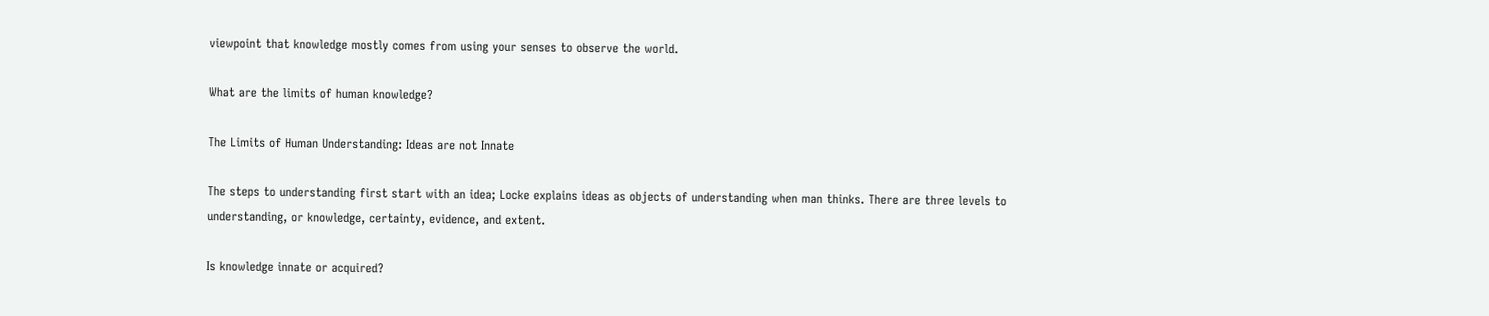viewpoint that knowledge mostly comes from using your senses to observe the world.

What are the limits of human knowledge?

The Limits of Human Understanding: Ideas are not Innate

The steps to understanding first start with an idea; Locke explains ideas as objects of understanding when man thinks. There are three levels to understanding, or knowledge, certainty, evidence, and extent.

Is knowledge innate or acquired?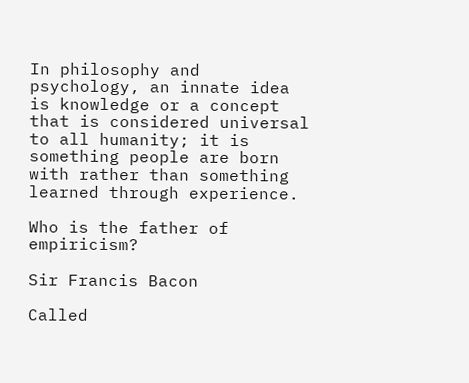In philosophy and psychology, an innate idea is knowledge or a concept that is considered universal to all humanity; it is something people are born with rather than something learned through experience.

Who is the father of empiricism?

Sir Francis Bacon

Called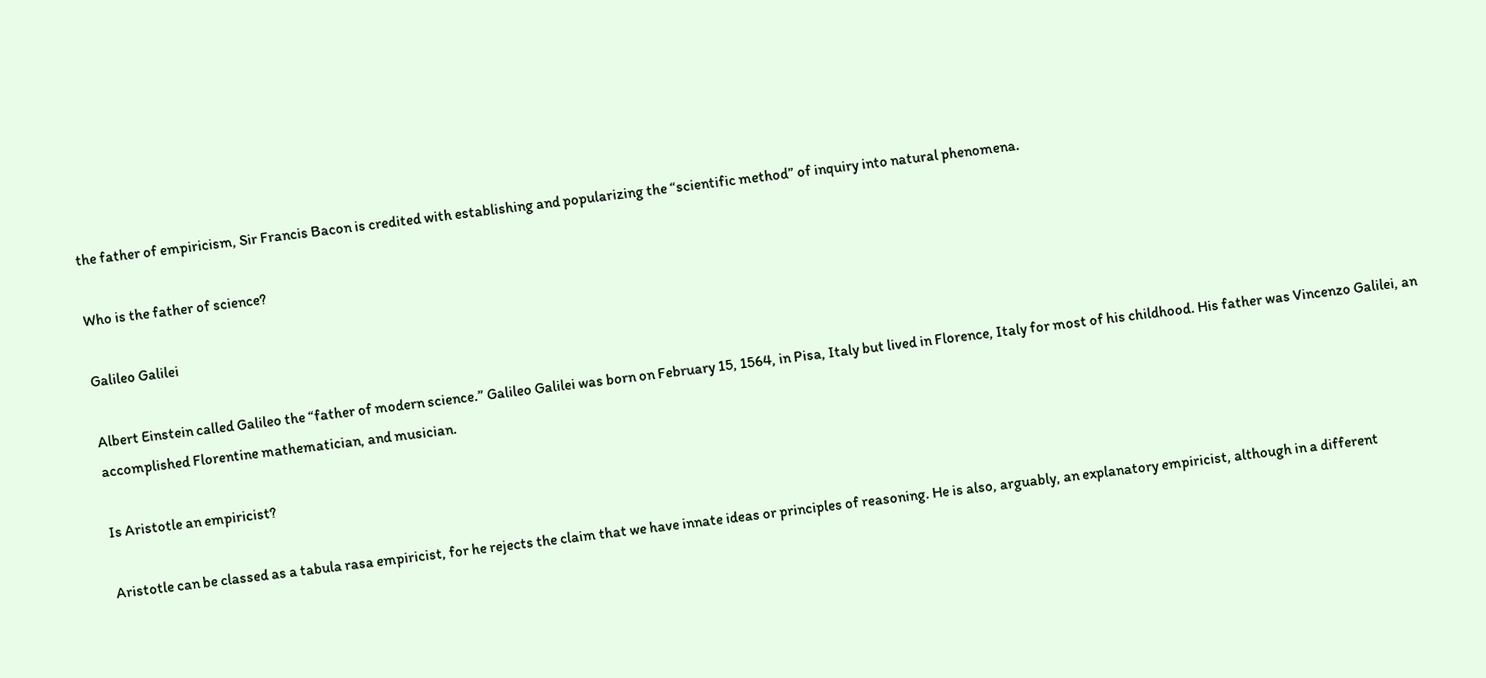the father of empiricism, Sir Francis Bacon is credited with establishing and popularizing the “scientific method” of inquiry into natural phenomena.

Who is the father of science?

Galileo Galilei

Albert Einstein called Galileo the “father of modern science.” Galileo Galilei was born on February 15, 1564, in Pisa, Italy but lived in Florence, Italy for most of his childhood. His father was Vincenzo Galilei, an accomplished Florentine mathematician, and musician.

Is Aristotle an empiricist?

Aristotle can be classed as a tabula rasa empiricist, for he rejects the claim that we have innate ideas or principles of reasoning. He is also, arguably, an explanatory empiricist, although in a different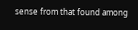sense from that found among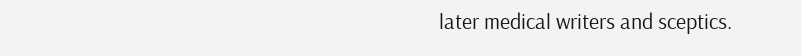later medical writers and sceptics.